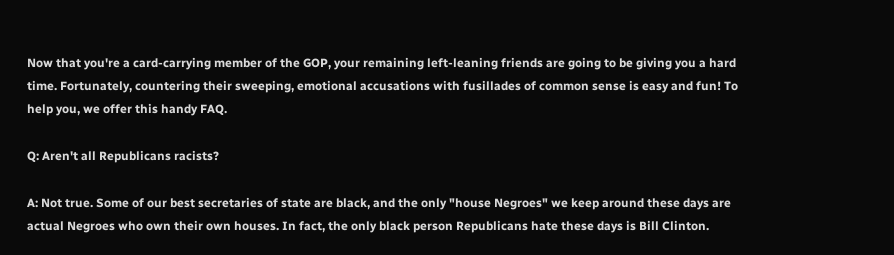Now that you're a card-carrying member of the GOP, your remaining left-leaning friends are going to be giving you a hard time. Fortunately, countering their sweeping, emotional accusations with fusillades of common sense is easy and fun! To help you, we offer this handy FAQ.

Q: Aren't all Republicans racists?

A: Not true. Some of our best secretaries of state are black, and the only "house Negroes" we keep around these days are actual Negroes who own their own houses. In fact, the only black person Republicans hate these days is Bill Clinton.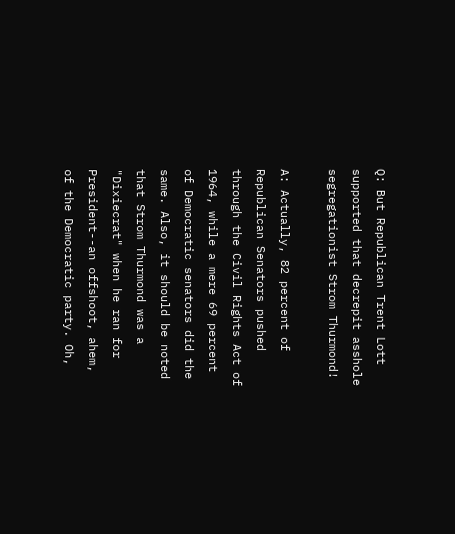Q: But Republican Trent Lott supported that decrepit asshole segregationist Strom Thurmond!

A: Actually, 82 percent of Republican Senators pushed through the Civil Rights Act of 1964, while a mere 69 percent of Democratic senators did the same. Also, it should be noted that Strom Thurmond was a "Dixiecrat" when he ran for President--an offshoot, ahem, of the Democratic party. Oh,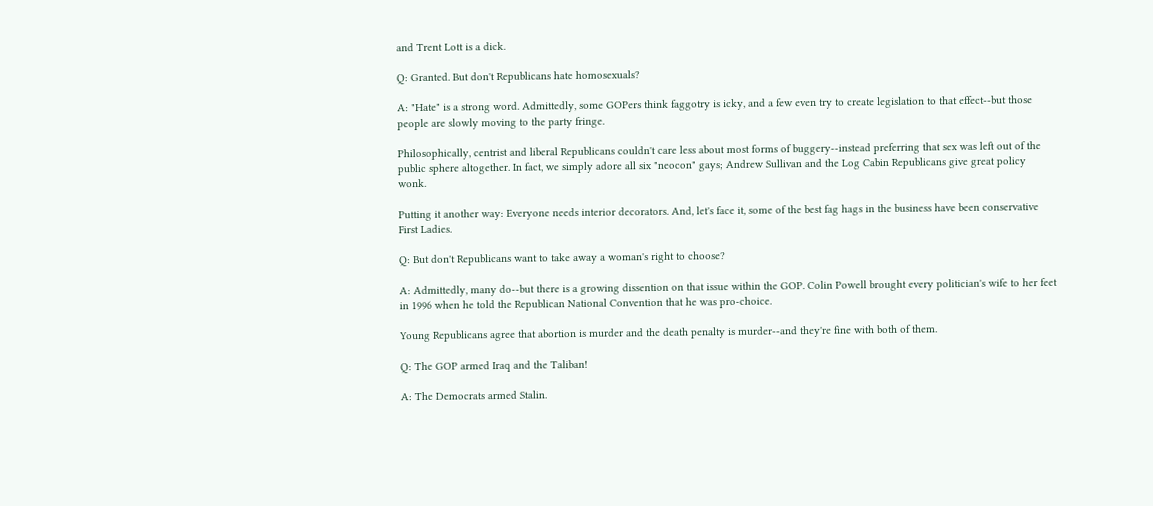and Trent Lott is a dick.

Q: Granted. But don't Republicans hate homosexuals?

A: "Hate" is a strong word. Admittedly, some GOPers think faggotry is icky, and a few even try to create legislation to that effect--but those people are slowly moving to the party fringe.

Philosophically, centrist and liberal Republicans couldn't care less about most forms of buggery--instead preferring that sex was left out of the public sphere altogether. In fact, we simply adore all six "neocon" gays; Andrew Sullivan and the Log Cabin Republicans give great policy wonk.

Putting it another way: Everyone needs interior decorators. And, let's face it, some of the best fag hags in the business have been conservative First Ladies.

Q: But don't Republicans want to take away a woman's right to choose?

A: Admittedly, many do--but there is a growing dissention on that issue within the GOP. Colin Powell brought every politician's wife to her feet in 1996 when he told the Republican National Convention that he was pro-choice.

Young Republicans agree that abortion is murder and the death penalty is murder--and they're fine with both of them.

Q: The GOP armed Iraq and the Taliban!

A: The Democrats armed Stalin.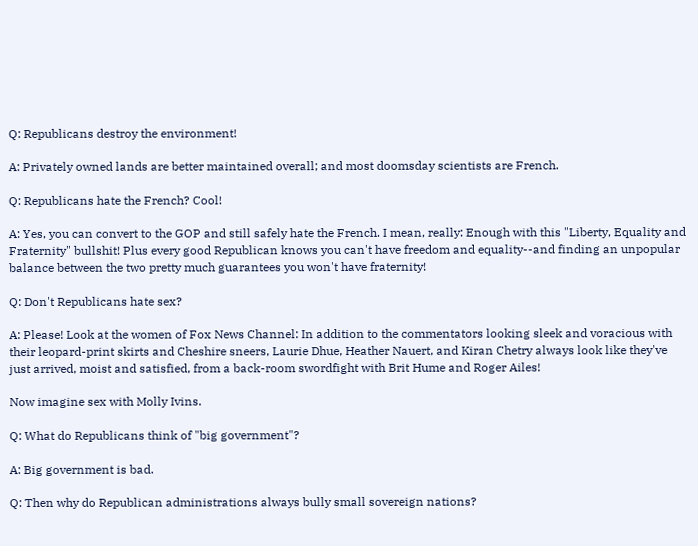Q: Republicans destroy the environment!

A: Privately owned lands are better maintained overall; and most doomsday scientists are French.

Q: Republicans hate the French? Cool!

A: Yes, you can convert to the GOP and still safely hate the French. I mean, really: Enough with this "Liberty, Equality and Fraternity" bullshit! Plus every good Republican knows you can't have freedom and equality--and finding an unpopular balance between the two pretty much guarantees you won't have fraternity!

Q: Don't Republicans hate sex?

A: Please! Look at the women of Fox News Channel: In addition to the commentators looking sleek and voracious with their leopard-print skirts and Cheshire sneers, Laurie Dhue, Heather Nauert, and Kiran Chetry always look like they've just arrived, moist and satisfied, from a back-room swordfight with Brit Hume and Roger Ailes!

Now imagine sex with Molly Ivins.

Q: What do Republicans think of "big government"?

A: Big government is bad.

Q: Then why do Republican administrations always bully small sovereign nations?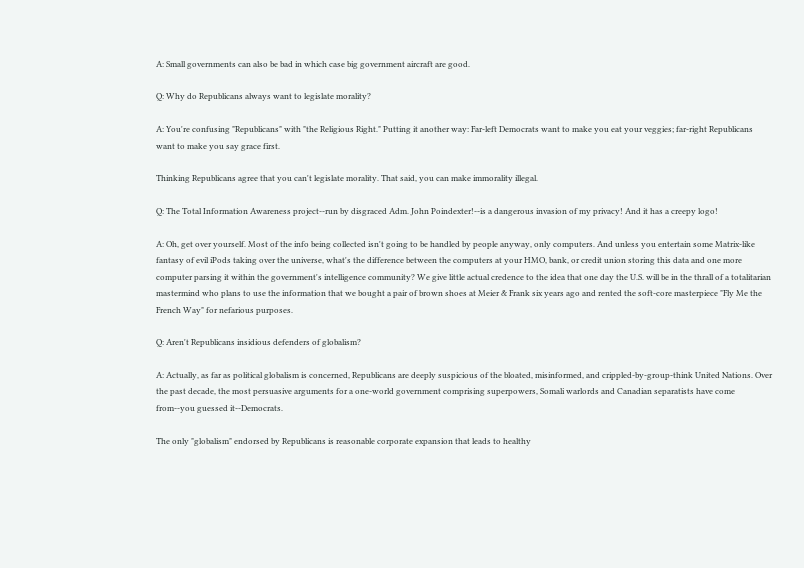A: Small governments can also be bad in which case big government aircraft are good.

Q: Why do Republicans always want to legislate morality?

A: You're confusing "Republicans" with "the Religious Right." Putting it another way: Far-left Democrats want to make you eat your veggies; far-right Republicans want to make you say grace first.

Thinking Republicans agree that you can't legislate morality. That said, you can make immorality illegal.

Q: The Total Information Awareness project--run by disgraced Adm. John Poindexter!--is a dangerous invasion of my privacy! And it has a creepy logo!

A: Oh, get over yourself. Most of the info being collected isn't going to be handled by people anyway, only computers. And unless you entertain some Matrix-like fantasy of evil iPods taking over the universe, what's the difference between the computers at your HMO, bank, or credit union storing this data and one more computer parsing it within the government's intelligence community? We give little actual credence to the idea that one day the U.S. will be in the thrall of a totalitarian mastermind who plans to use the information that we bought a pair of brown shoes at Meier & Frank six years ago and rented the soft-core masterpiece "Fly Me the French Way" for nefarious purposes.

Q: Aren't Republicans insidious defenders of globalism?

A: Actually, as far as political globalism is concerned, Republicans are deeply suspicious of the bloated, misinformed, and crippled-by-group-think United Nations. Over the past decade, the most persuasive arguments for a one-world government comprising superpowers, Somali warlords and Canadian separatists have come from--you guessed it--Democrats.

The only "globalism" endorsed by Republicans is reasonable corporate expansion that leads to healthy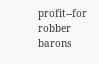profit--for robber barons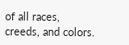of all races, creeds, and colors.